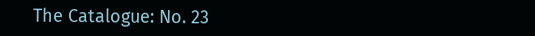The Catalogue: No. 23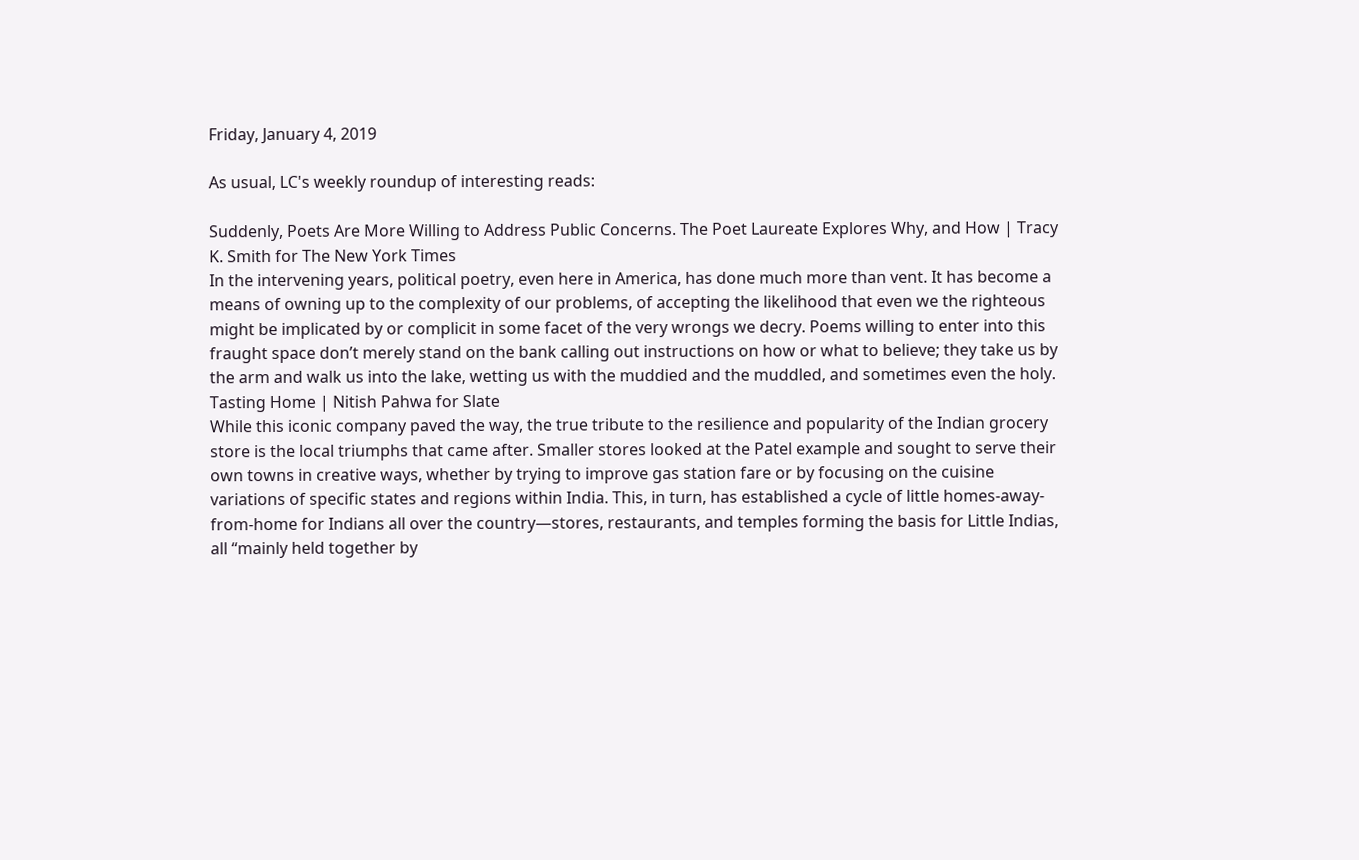Friday, January 4, 2019

As usual, LC's weekly roundup of interesting reads:

Suddenly, Poets Are More Willing to Address Public Concerns. The Poet Laureate Explores Why, and How | Tracy K. Smith for The New York Times
In the intervening years, political poetry, even here in America, has done much more than vent. It has become a means of owning up to the complexity of our problems, of accepting the likelihood that even we the righteous might be implicated by or complicit in some facet of the very wrongs we decry. Poems willing to enter into this fraught space don’t merely stand on the bank calling out instructions on how or what to believe; they take us by the arm and walk us into the lake, wetting us with the muddied and the muddled, and sometimes even the holy.
Tasting Home | Nitish Pahwa for Slate
While this iconic company paved the way, the true tribute to the resilience and popularity of the Indian grocery store is the local triumphs that came after. Smaller stores looked at the Patel example and sought to serve their own towns in creative ways, whether by trying to improve gas station fare or by focusing on the cuisine variations of specific states and regions within India. This, in turn, has established a cycle of little homes-away-from-home for Indians all over the country—stores, restaurants, and temples forming the basis for Little Indias, all “mainly held together by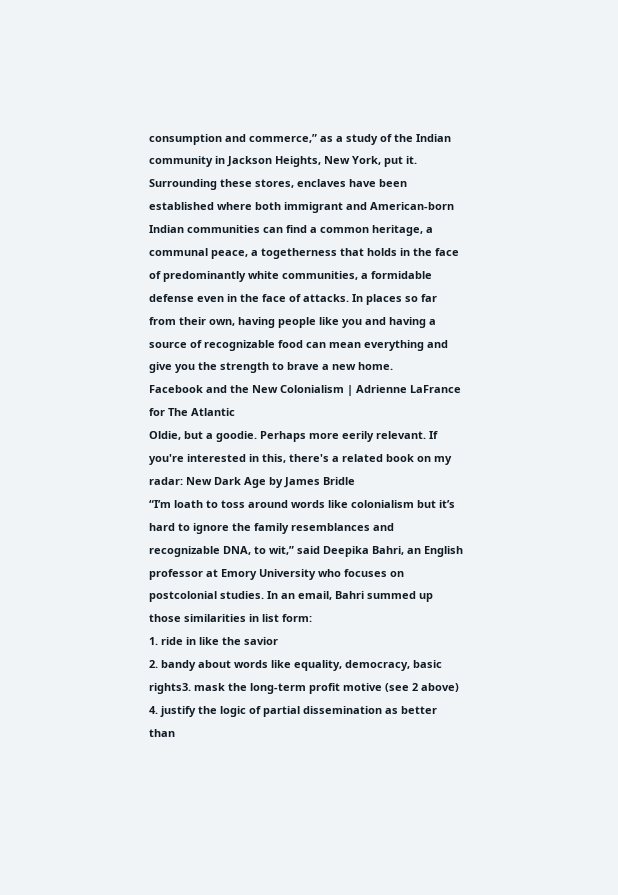consumption and commerce,” as a study of the Indian community in Jackson Heights, New York, put it. Surrounding these stores, enclaves have been established where both immigrant and American-born Indian communities can find a common heritage, a communal peace, a togetherness that holds in the face of predominantly white communities, a formidable defense even in the face of attacks. In places so far from their own, having people like you and having a source of recognizable food can mean everything and give you the strength to brave a new home.
Facebook and the New Colonialism | Adrienne LaFrance for The Atlantic
Oldie, but a goodie. Perhaps more eerily relevant. If you're interested in this, there's a related book on my radar: New Dark Age by James Bridle
“I’m loath to toss around words like colonialism but it’s hard to ignore the family resemblances and recognizable DNA, to wit,” said Deepika Bahri, an English professor at Emory University who focuses on postcolonial studies. In an email, Bahri summed up those similarities in list form:
1. ride in like the savior
2. bandy about words like equality, democracy, basic rights3. mask the long-term profit motive (see 2 above)
4. justify the logic of partial dissemination as better than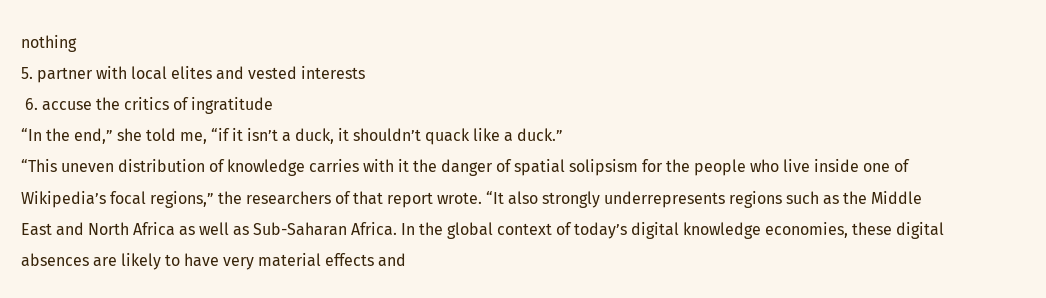nothing
5. partner with local elites and vested interests
 6. accuse the critics of ingratitude
“In the end,” she told me, “if it isn’t a duck, it shouldn’t quack like a duck.”
“This uneven distribution of knowledge carries with it the danger of spatial solipsism for the people who live inside one of Wikipedia’s focal regions,” the researchers of that report wrote. “It also strongly underrepresents regions such as the Middle East and North Africa as well as Sub-Saharan Africa. In the global context of today’s digital knowledge economies, these digital absences are likely to have very material effects and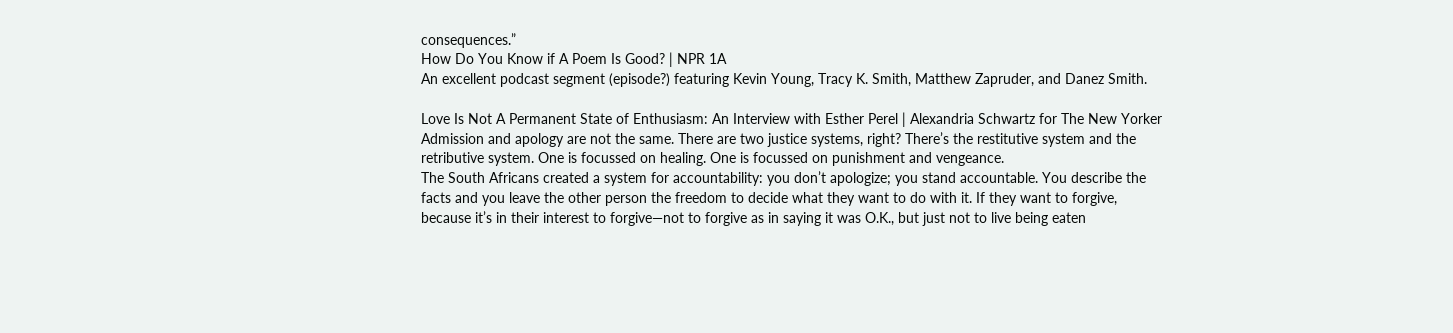consequences.”
How Do You Know if A Poem Is Good? | NPR 1A
An excellent podcast segment (episode?) featuring Kevin Young, Tracy K. Smith, Matthew Zapruder, and Danez Smith.

Love Is Not A Permanent State of Enthusiasm: An Interview with Esther Perel | Alexandria Schwartz for The New Yorker
Admission and apology are not the same. There are two justice systems, right? There’s the restitutive system and the retributive system. One is focussed on healing. One is focussed on punishment and vengeance.
The South Africans created a system for accountability: you don’t apologize; you stand accountable. You describe the facts and you leave the other person the freedom to decide what they want to do with it. If they want to forgive, because it’s in their interest to forgive—not to forgive as in saying it was O.K., but just not to live being eaten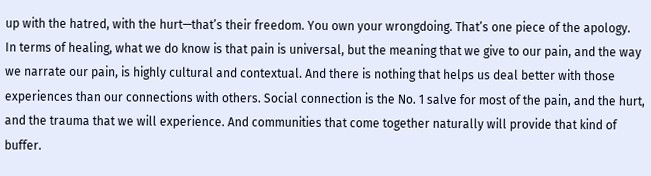up with the hatred, with the hurt—that’s their freedom. You own your wrongdoing. That’s one piece of the apology.
In terms of healing, what we do know is that pain is universal, but the meaning that we give to our pain, and the way we narrate our pain, is highly cultural and contextual. And there is nothing that helps us deal better with those experiences than our connections with others. Social connection is the No. 1 salve for most of the pain, and the hurt, and the trauma that we will experience. And communities that come together naturally will provide that kind of buffer.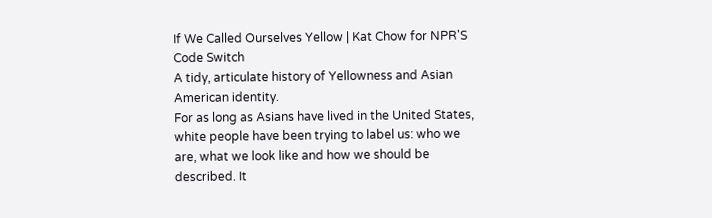If We Called Ourselves Yellow | Kat Chow for NPR'S Code Switch
A tidy, articulate history of Yellowness and Asian American identity.
For as long as Asians have lived in the United States, white people have been trying to label us: who we are, what we look like and how we should be described. It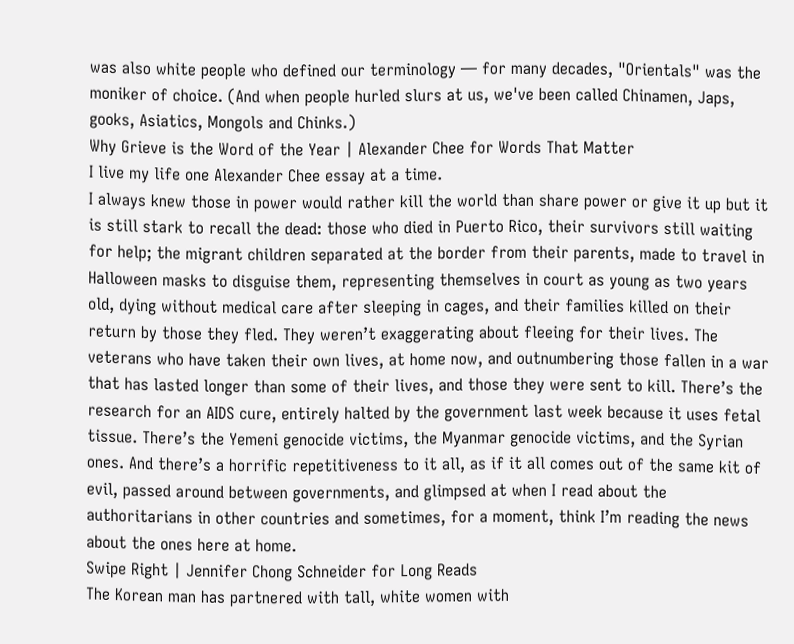was also white people who defined our terminology — for many decades, "Orientals" was the moniker of choice. (And when people hurled slurs at us, we've been called Chinamen, Japs, gooks, Asiatics, Mongols and Chinks.)
Why Grieve is the Word of the Year | Alexander Chee for Words That Matter
I live my life one Alexander Chee essay at a time.
I always knew those in power would rather kill the world than share power or give it up but it is still stark to recall the dead: those who died in Puerto Rico, their survivors still waiting for help; the migrant children separated at the border from their parents, made to travel in Halloween masks to disguise them, representing themselves in court as young as two years old, dying without medical care after sleeping in cages, and their families killed on their return by those they fled. They weren’t exaggerating about fleeing for their lives. The veterans who have taken their own lives, at home now, and outnumbering those fallen in a war that has lasted longer than some of their lives, and those they were sent to kill. There’s the research for an AIDS cure, entirely halted by the government last week because it uses fetal tissue. There’s the Yemeni genocide victims, the Myanmar genocide victims, and the Syrian ones. And there’s a horrific repetitiveness to it all, as if it all comes out of the same kit of evil, passed around between governments, and glimpsed at when I read about the authoritarians in other countries and sometimes, for a moment, think I’m reading the news about the ones here at home.
Swipe Right | Jennifer Chong Schneider for Long Reads
The Korean man has partnered with tall, white women with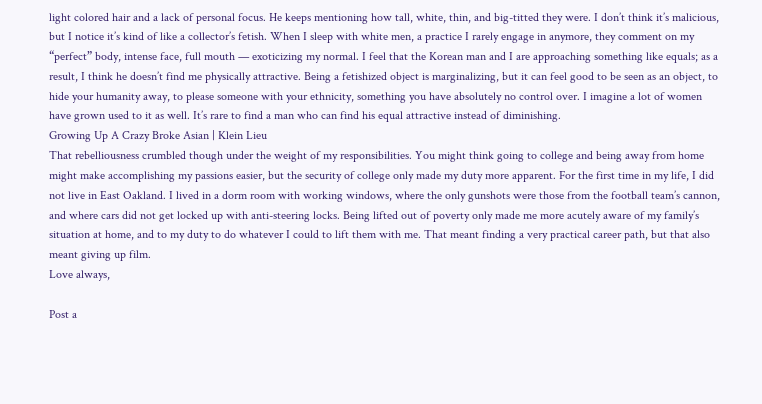light colored hair and a lack of personal focus. He keeps mentioning how tall, white, thin, and big-titted they were. I don’t think it’s malicious, but I notice it’s kind of like a collector’s fetish. When I sleep with white men, a practice I rarely engage in anymore, they comment on my “perfect” body, intense face, full mouth — exoticizing my normal. I feel that the Korean man and I are approaching something like equals; as a result, I think he doesn’t find me physically attractive. Being a fetishized object is marginalizing, but it can feel good to be seen as an object, to hide your humanity away, to please someone with your ethnicity, something you have absolutely no control over. I imagine a lot of women have grown used to it as well. It’s rare to find a man who can find his equal attractive instead of diminishing.
Growing Up A Crazy Broke Asian | Klein Lieu
That rebelliousness crumbled though under the weight of my responsibilities. You might think going to college and being away from home might make accomplishing my passions easier, but the security of college only made my duty more apparent. For the first time in my life, I did not live in East Oakland. I lived in a dorm room with working windows, where the only gunshots were those from the football team’s cannon, and where cars did not get locked up with anti-steering locks. Being lifted out of poverty only made me more acutely aware of my family’s situation at home, and to my duty to do whatever I could to lift them with me. That meant finding a very practical career path, but that also meant giving up film.
Love always,

Post a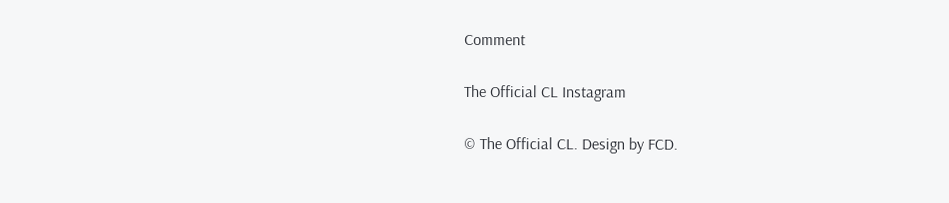Comment

The Official CL Instagram

© The Official CL. Design by FCD.